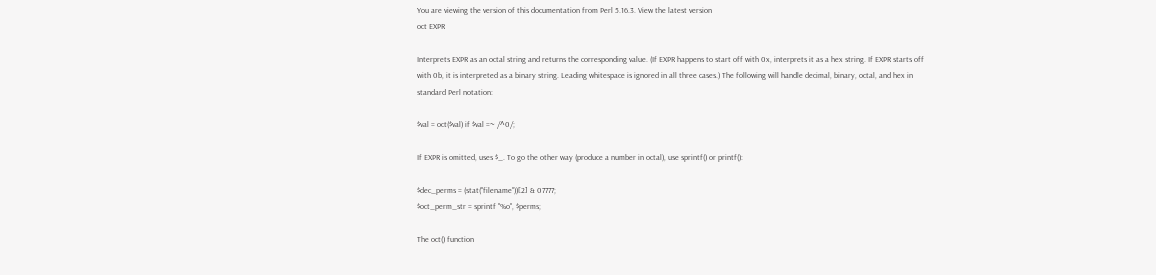You are viewing the version of this documentation from Perl 5.16.3. View the latest version
oct EXPR

Interprets EXPR as an octal string and returns the corresponding value. (If EXPR happens to start off with 0x, interprets it as a hex string. If EXPR starts off with 0b, it is interpreted as a binary string. Leading whitespace is ignored in all three cases.) The following will handle decimal, binary, octal, and hex in standard Perl notation:

$val = oct($val) if $val =~ /^0/;

If EXPR is omitted, uses $_. To go the other way (produce a number in octal), use sprintf() or printf():

$dec_perms = (stat("filename"))[2] & 07777;
$oct_perm_str = sprintf "%o", $perms;

The oct() function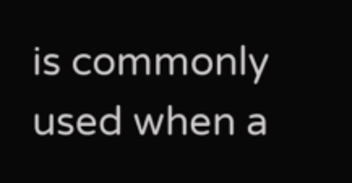is commonly used when a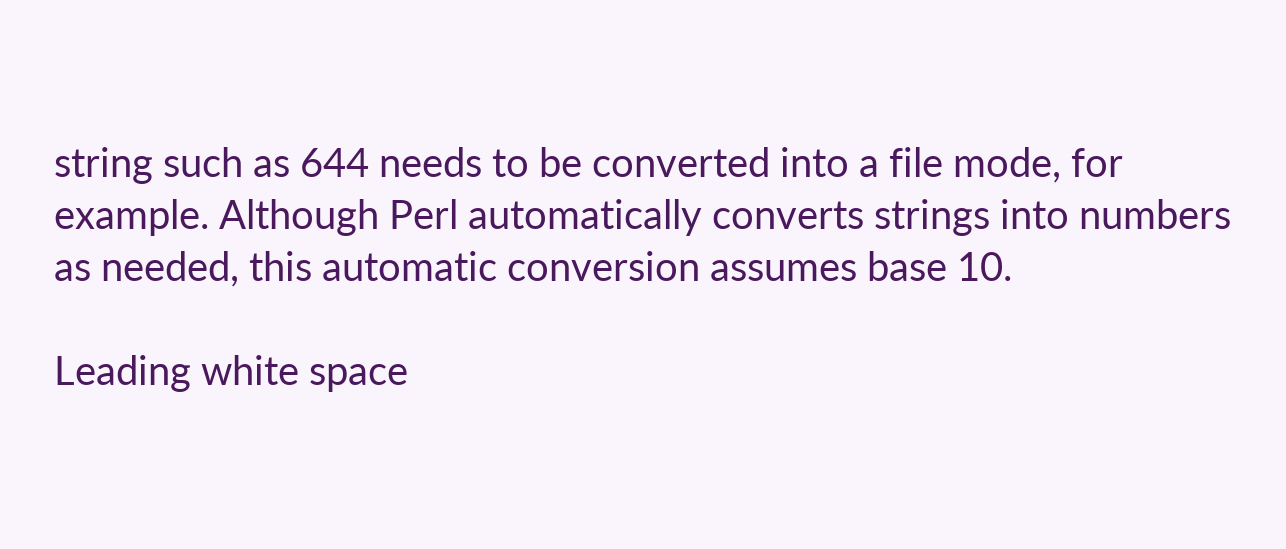string such as 644 needs to be converted into a file mode, for example. Although Perl automatically converts strings into numbers as needed, this automatic conversion assumes base 10.

Leading white space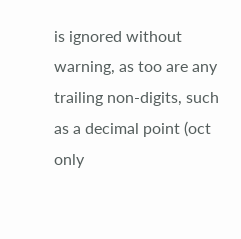is ignored without warning, as too are any trailing non-digits, such as a decimal point (oct only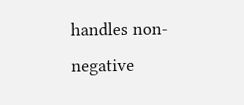handles non-negative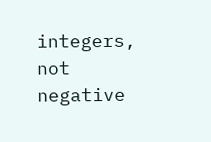integers, not negative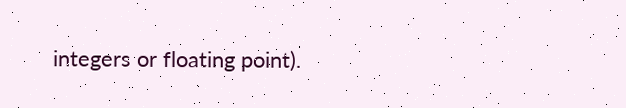integers or floating point).